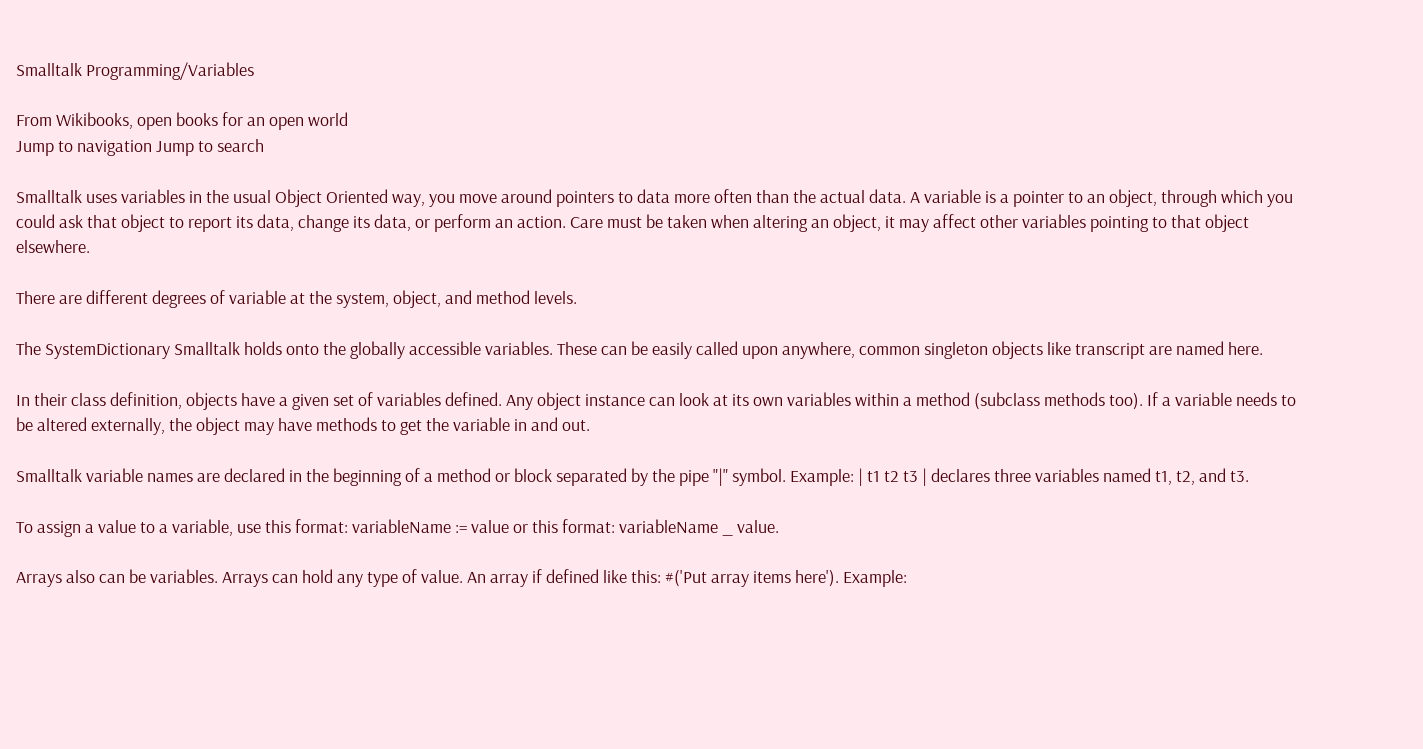Smalltalk Programming/Variables

From Wikibooks, open books for an open world
Jump to navigation Jump to search

Smalltalk uses variables in the usual Object Oriented way, you move around pointers to data more often than the actual data. A variable is a pointer to an object, through which you could ask that object to report its data, change its data, or perform an action. Care must be taken when altering an object, it may affect other variables pointing to that object elsewhere.

There are different degrees of variable at the system, object, and method levels.

The SystemDictionary Smalltalk holds onto the globally accessible variables. These can be easily called upon anywhere, common singleton objects like transcript are named here.

In their class definition, objects have a given set of variables defined. Any object instance can look at its own variables within a method (subclass methods too). If a variable needs to be altered externally, the object may have methods to get the variable in and out.

Smalltalk variable names are declared in the beginning of a method or block separated by the pipe "|" symbol. Example: | t1 t2 t3 | declares three variables named t1, t2, and t3.

To assign a value to a variable, use this format: variableName := value or this format: variableName _ value.

Arrays also can be variables. Arrays can hold any type of value. An array if defined like this: #('Put array items here'). Example: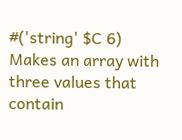#('string' $C 6) Makes an array with three values that contain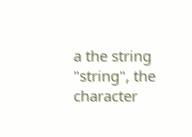a the string "string", the character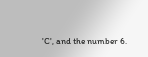'C', and the number 6.